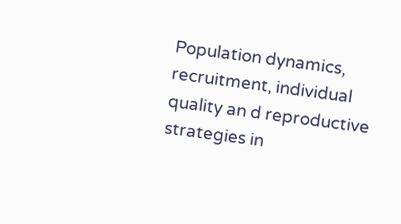Population dynamics, recruitment, individual quality an d reproductive strategies in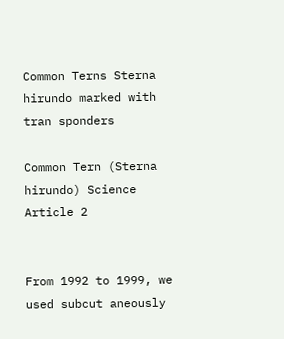Common Terns Sterna hirundo marked with tran sponders

Common Tern (Sterna hirundo) Science Article 2


From 1992 to 1999, we used subcut aneously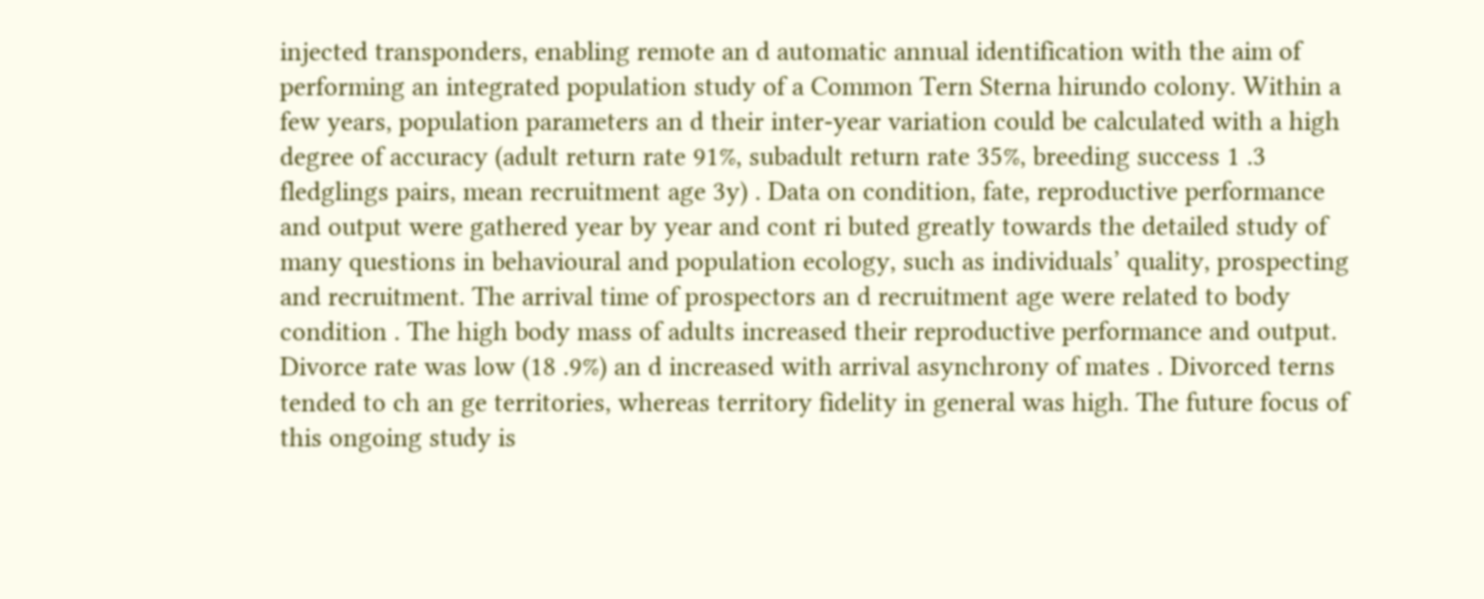injected transponders, enabling remote an d automatic annual identification with the aim of performing an integrated population study of a Common Tern Sterna hirundo colony. Within a few years, population parameters an d their inter-year variation could be calculated with a high degree of accuracy (adult return rate 91%, subadult return rate 35%, breeding success 1 .3 fledglings pairs, mean recruitment age 3y) . Data on condition, fate, reproductive performance and output were gathered year by year and cont ri buted greatly towards the detailed study of many questions in behavioural and population ecology, such as individuals’ quality, prospecting and recruitment. The arrival time of prospectors an d recruitment age were related to body condition . The high body mass of adults increased their reproductive performance and output. Divorce rate was low (18 .9%) an d increased with arrival asynchrony of mates . Divorced terns tended to ch an ge territories, whereas territory fidelity in general was high. The future focus of this ongoing study is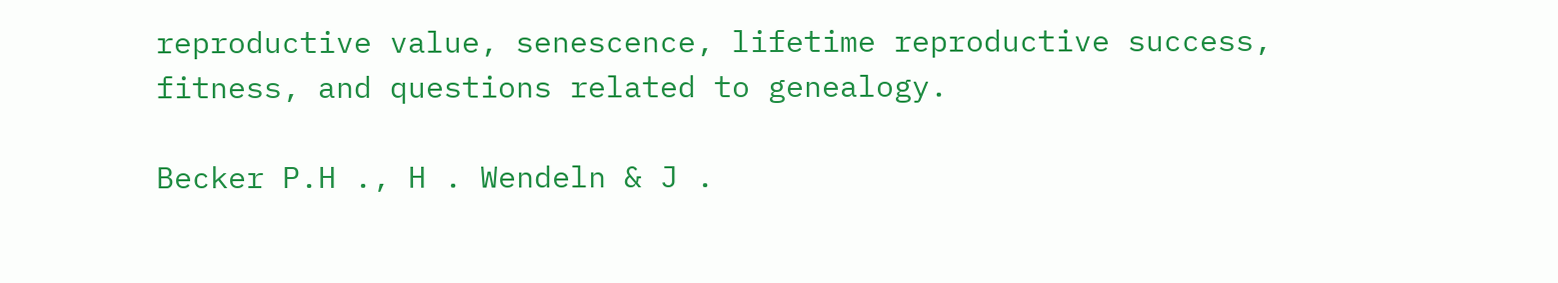reproductive value, senescence, lifetime reproductive success, fitness, and questions related to genealogy.

Becker P.H ., H . Wendeln & J .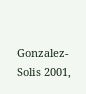Gonzalez-Solis 2001,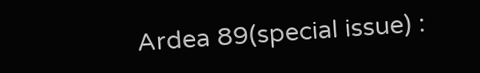Ardea 89(special issue) :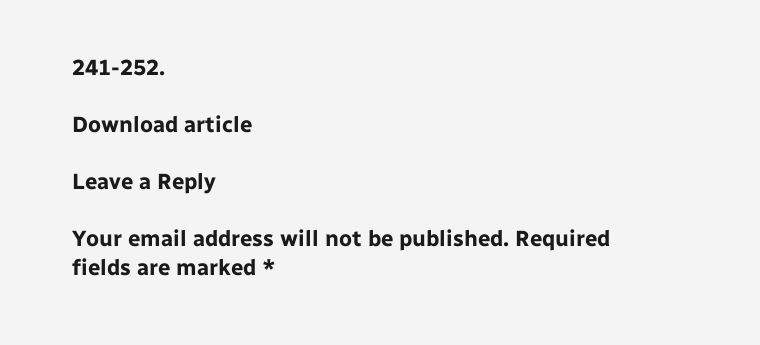241-252.

Download article

Leave a Reply

Your email address will not be published. Required fields are marked *